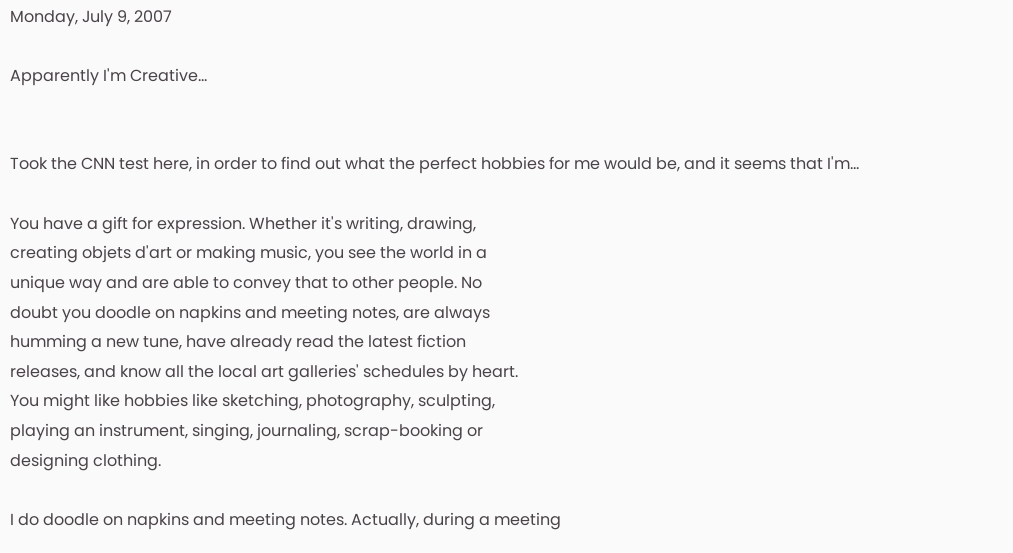Monday, July 9, 2007

Apparently I'm Creative...


Took the CNN test here, in order to find out what the perfect hobbies for me would be, and it seems that I'm...

You have a gift for expression. Whether it's writing, drawing,
creating objets d'art or making music, you see the world in a
unique way and are able to convey that to other people. No
doubt you doodle on napkins and meeting notes, are always
humming a new tune, have already read the latest fiction
releases, and know all the local art galleries' schedules by heart.
You might like hobbies like sketching, photography, sculpting,
playing an instrument, singing, journaling, scrap-booking or
designing clothing.

I do doodle on napkins and meeting notes. Actually, during a meeting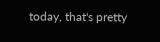today, that's pretty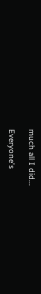much all I did...

Everyone's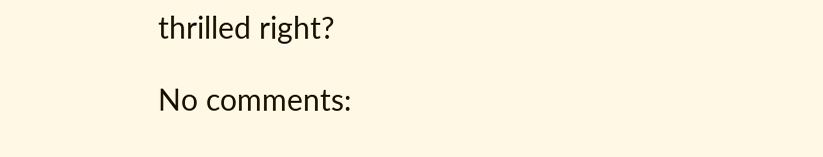thrilled right?

No comments: